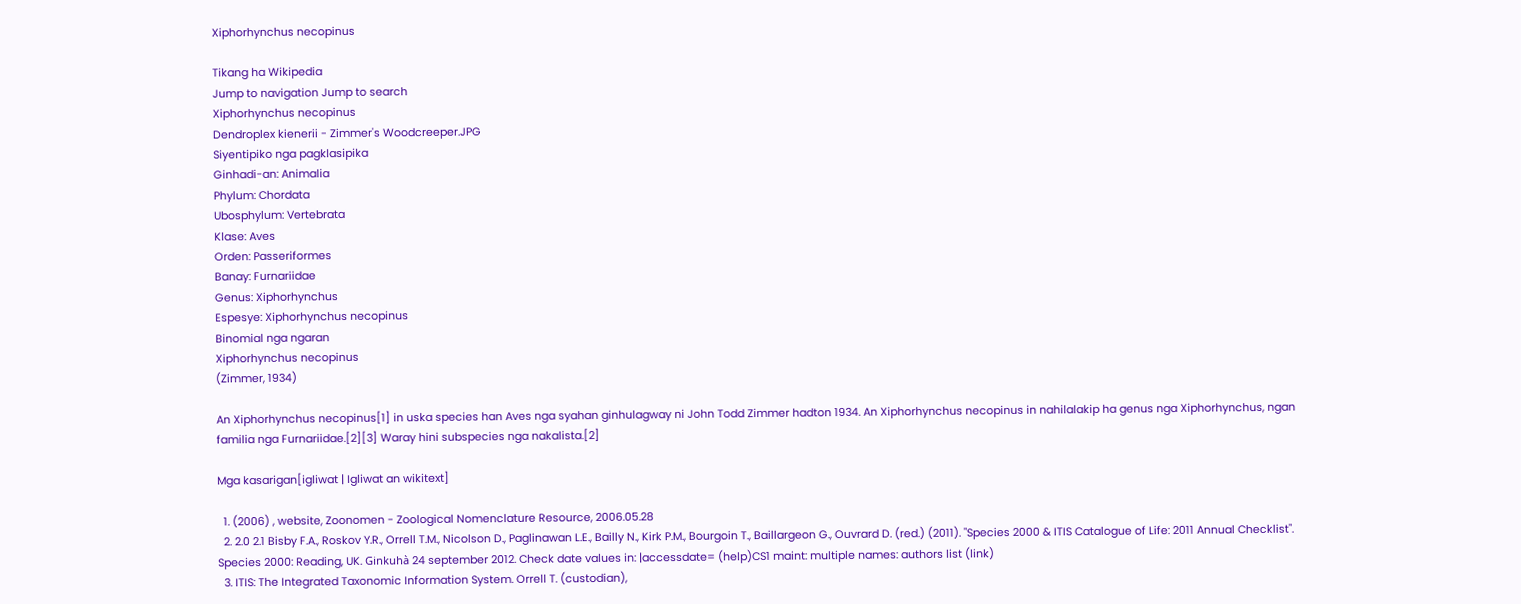Xiphorhynchus necopinus

Tikang ha Wikipedia
Jump to navigation Jump to search
Xiphorhynchus necopinus
Dendroplex kienerii - Zimmer's Woodcreeper.JPG
Siyentipiko nga pagklasipika
Ginhadi-an: Animalia
Phylum: Chordata
Ubosphylum: Vertebrata
Klase: Aves
Orden: Passeriformes
Banay: Furnariidae
Genus: Xiphorhynchus
Espesye: Xiphorhynchus necopinus
Binomial nga ngaran
Xiphorhynchus necopinus
(Zimmer, 1934)

An Xiphorhynchus necopinus[1] in uska species han Aves nga syahan ginhulagway ni John Todd Zimmer hadton 1934. An Xiphorhynchus necopinus in nahilalakip ha genus nga Xiphorhynchus, ngan familia nga Furnariidae.[2][3] Waray hini subspecies nga nakalista.[2]

Mga kasarigan[igliwat | Igliwat an wikitext]

  1. (2006) , website, Zoonomen - Zoological Nomenclature Resource, 2006.05.28
  2. 2.0 2.1 Bisby F.A., Roskov Y.R., Orrell T.M., Nicolson D., Paglinawan L.E., Bailly N., Kirk P.M., Bourgoin T., Baillargeon G., Ouvrard D. (red.) (2011). "Species 2000 & ITIS Catalogue of Life: 2011 Annual Checklist". Species 2000: Reading, UK. Ginkuhà 24 september 2012. Check date values in: |accessdate= (help)CS1 maint: multiple names: authors list (link)
  3. ITIS: The Integrated Taxonomic Information System. Orrell T. (custodian),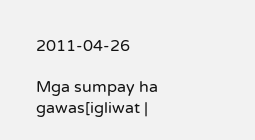2011-04-26

Mga sumpay ha gawas[igliwat |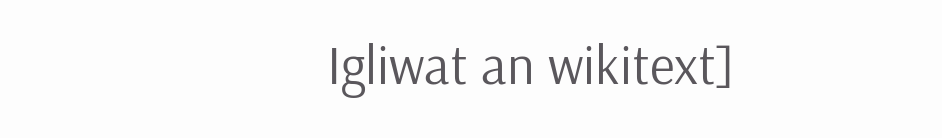Igliwat an wikitext]